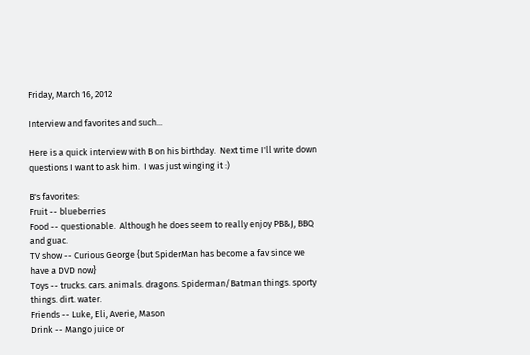Friday, March 16, 2012

Interview and favorites and such...

Here is a quick interview with B on his birthday.  Next time I'll write down questions I want to ask him.  I was just winging it :)

B's favorites:
Fruit -- blueberries
Food -- questionable.  Although he does seem to really enjoy PB&J, BBQ and guac.
TV show -- Curious George {but SpiderMan has become a fav since we have a DVD now}
Toys -- trucks. cars. animals. dragons. Spiderman/Batman things. sporty things. dirt. water.
Friends -- Luke, Eli, Averie, Mason
Drink -- Mango juice or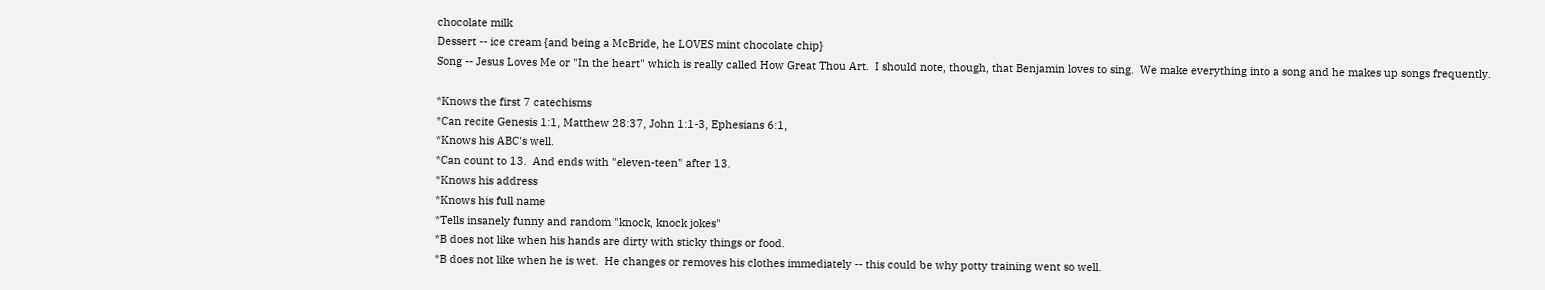chocolate milk
Dessert -- ice cream {and being a McBride, he LOVES mint chocolate chip}
Song -- Jesus Loves Me or "In the heart" which is really called How Great Thou Art.  I should note, though, that Benjamin loves to sing.  We make everything into a song and he makes up songs frequently.

*Knows the first 7 catechisms
*Can recite Genesis 1:1, Matthew 28:37, John 1:1-3, Ephesians 6:1,
*Knows his ABC's well.
*Can count to 13.  And ends with "eleven-teen" after 13.
*Knows his address
*Knows his full name
*Tells insanely funny and random "knock, knock jokes"
*B does not like when his hands are dirty with sticky things or food.
*B does not like when he is wet.  He changes or removes his clothes immediately -- this could be why potty training went so well.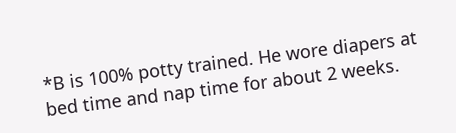*B is 100% potty trained. He wore diapers at bed time and nap time for about 2 weeks.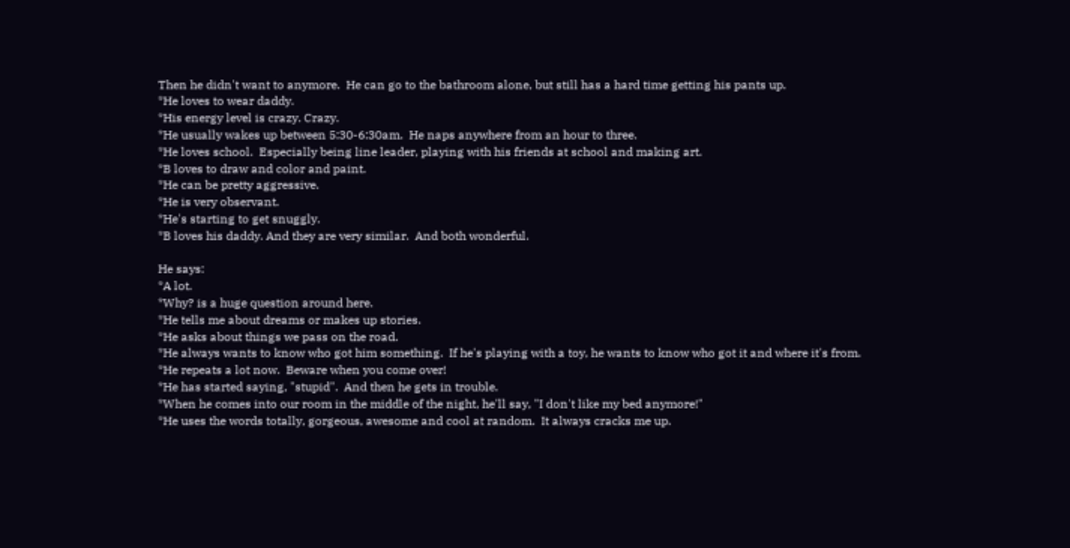Then he didn't want to anymore.  He can go to the bathroom alone, but still has a hard time getting his pants up.
*He loves to wear daddy.
*His energy level is crazy. Crazy.
*He usually wakes up between 5:30-6:30am.  He naps anywhere from an hour to three.
*He loves school.  Especially being line leader, playing with his friends at school and making art.
*B loves to draw and color and paint.
*He can be pretty aggressive.
*He is very observant.
*He's starting to get snuggly.
*B loves his daddy. And they are very similar.  And both wonderful.

He says:
*A lot.
*Why? is a huge question around here.
*He tells me about dreams or makes up stories.
*He asks about things we pass on the road.
*He always wants to know who got him something.  If he's playing with a toy, he wants to know who got it and where it's from.
*He repeats a lot now.  Beware when you come over!
*He has started saying, "stupid".  And then he gets in trouble.
*When he comes into our room in the middle of the night, he'll say, "I don't like my bed anymore!"
*He uses the words totally, gorgeous, awesome and cool at random.  It always cracks me up.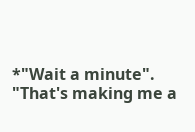*"Wait a minute". "That's making me a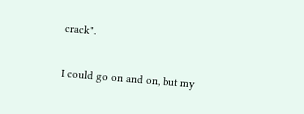crack".

I could go on and on, but my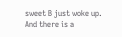sweet B just woke up.  And there is a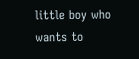little boy who wants to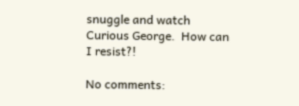snuggle and watch Curious George.  How can I resist?!

No comments: